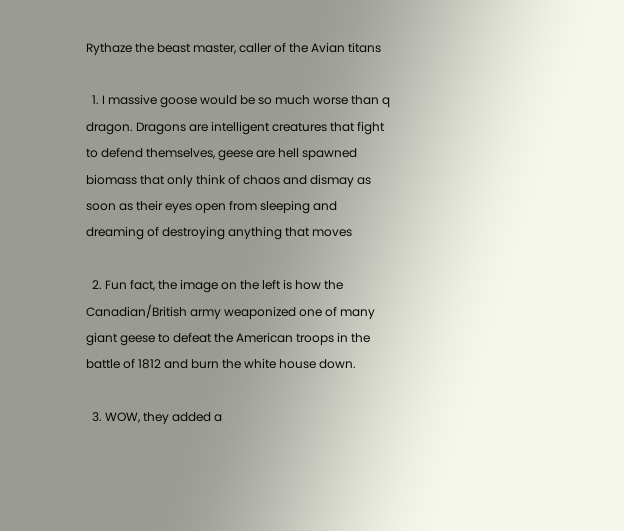Rythaze the beast master, caller of the Avian titans

  1. I massive goose would be so much worse than q dragon. Dragons are intelligent creatures that fight to defend themselves, geese are hell spawned biomass that only think of chaos and dismay as soon as their eyes open from sleeping and dreaming of destroying anything that moves

  2. Fun fact, the image on the left is how the Canadian/British army weaponized one of many giant geese to defeat the American troops in the battle of 1812 and burn the white house down.

  3. WOW, they added a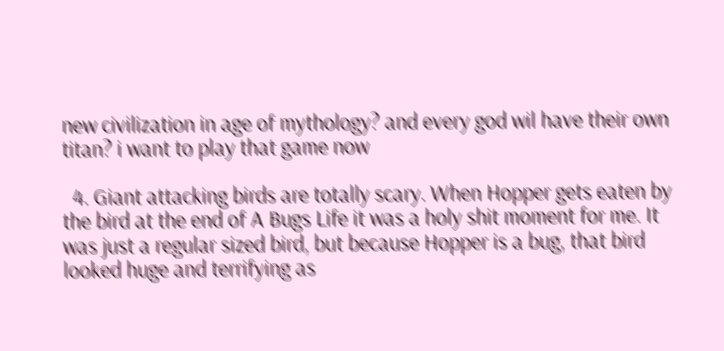new civilization in age of mythology? and every god wil have their own titan? i want to play that game now

  4. Giant attacking birds are totally scary. When Hopper gets eaten by the bird at the end of A Bugs Life it was a holy shit moment for me. It was just a regular sized bird, but because Hopper is a bug, that bird looked huge and terrifying as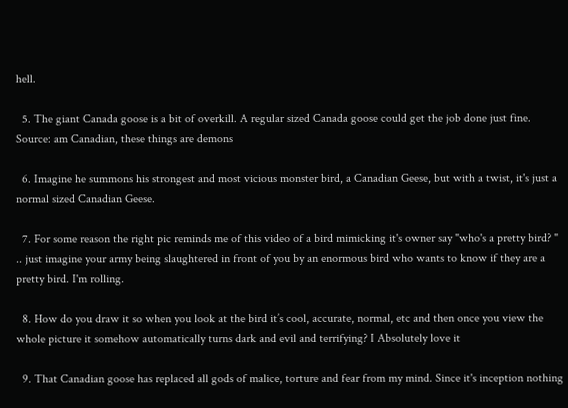hell.

  5. The giant Canada goose is a bit of overkill. A regular sized Canada goose could get the job done just fine. Source: am Canadian, these things are demons

  6. Imagine he summons his strongest and most vicious monster bird, a Canadian Geese, but with a twist, it's just a normal sized Canadian Geese.

  7. For some reason the right pic reminds me of this video of a bird mimicking it's owner say "who's a pretty bird? " .. just imagine your army being slaughtered in front of you by an enormous bird who wants to know if they are a pretty bird. I'm rolling.

  8. How do you draw it so when you look at the bird it’s cool, accurate, normal, etc and then once you view the whole picture it somehow automatically turns dark and evil and terrifying? I Absolutely love it

  9. That Canadian goose has replaced all gods of malice, torture and fear from my mind. Since it's inception nothing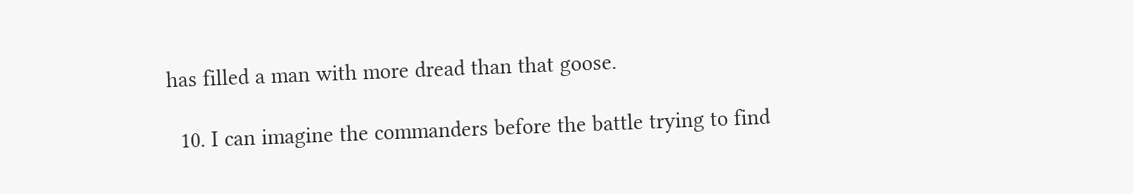has filled a man with more dread than that goose.

  10. I can imagine the commanders before the battle trying to find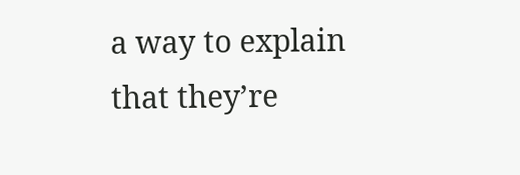a way to explain that they’re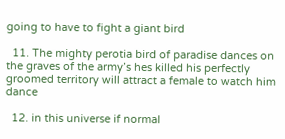going to have to fight a giant bird

  11. The mighty perotia bird of paradise dances on the graves of the army’s hes killed his perfectly groomed territory will attract a female to watch him dance

  12. in this universe if normal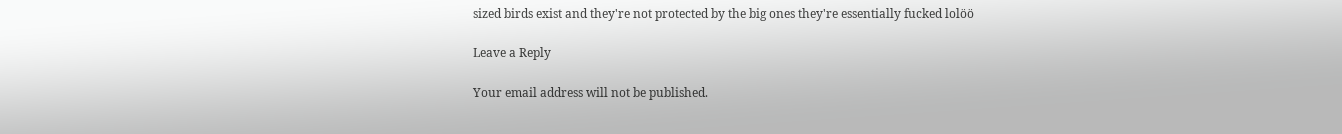sized birds exist and they're not protected by the big ones they're essentially fucked lolöö

Leave a Reply

Your email address will not be published.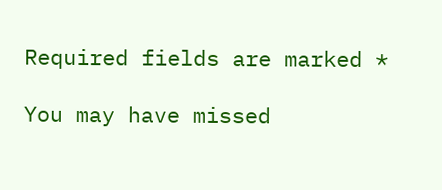Required fields are marked *

You may have missed